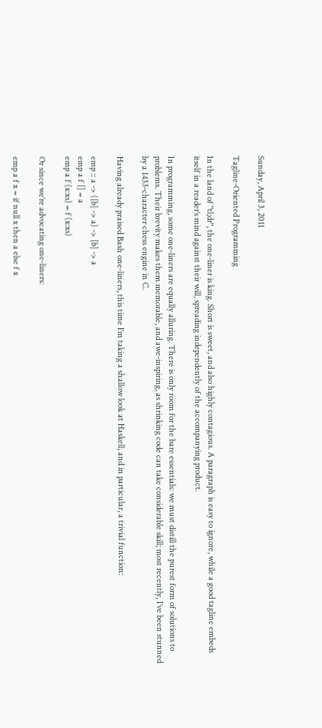Sunday, April 3, 2011

Tagline-Oriented Programming

In the land of "tl;dr", the one-liner is king. Short is sweet, and also highly contagious. A paragraph is easy to ignore, while a good tagline embeds itself in a reader’s mind against their will, spreading independently of the accompanying product.

In programming, some one-liners are equally alluring. There is only room for the bare essentials: we must distill the purest form of solutions to problems. Their brevity makes them memorable, and awe-inspiring, as shrinking code can take considerable skill; most recently, I’ve been stunned by a 1433-character chess engine in C.

Having already praised Bash one-liners, this time I’m taking a shallow look at Haskell, and in particular, a trivial function:

emp :: a -> ([b] -> a) -> [b] -> a
emp a f [] = a
emp a f (x:xs) = f (x:xs)

Or since we’re advocating one-liners:

emp a f x = if null x then a else f x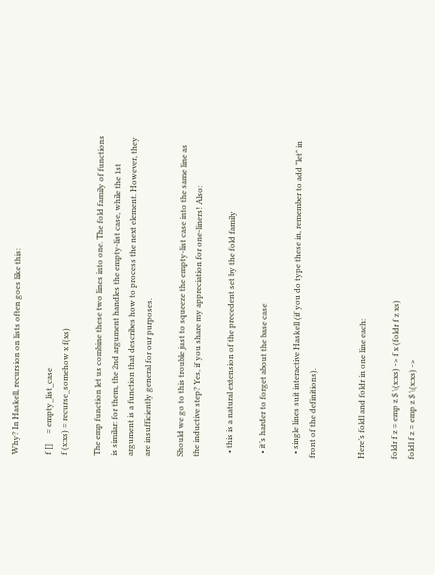Why? In Haskell, recursion on lists often goes like this:

f []     = empty_list_case
f (x:xs) = recurse_somehow x f(xs)

The emp function let us combine these two lines into one. The fold family of functions is similar: for them, the 2nd argument handles the empty-list case, while the 1st argument is a function that describes how to process the next element. However, they are insufficiently general for our purposes.

Should we go to this trouble just to squeeze the empty-list case into the same line as the inductive step? Yes, if you share my appreciation for one-liners! Also:

  • this is a natural extension of the precedent set by the fold family

  • it’s harder to forget about the base case

  • single lines suit interactive Haskell (if you do type these in, remember to add "let" in front of the definitions).


Here’s foldl and foldr in one line each:

foldr f z = emp z $ \(x:xs) -> f x (foldr f z xs)
foldl f z = emp z $ \(x:xs) ->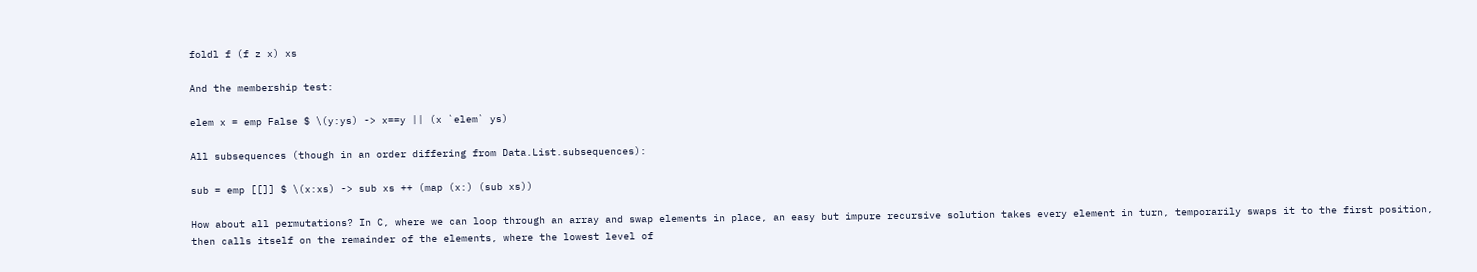foldl f (f z x) xs

And the membership test:

elem x = emp False $ \(y:ys) -> x==y || (x `elem` ys)

All subsequences (though in an order differing from Data.List.subsequences):

sub = emp [[]] $ \(x:xs) -> sub xs ++ (map (x:) (sub xs))

How about all permutations? In C, where we can loop through an array and swap elements in place, an easy but impure recursive solution takes every element in turn, temporarily swaps it to the first position, then calls itself on the remainder of the elements, where the lowest level of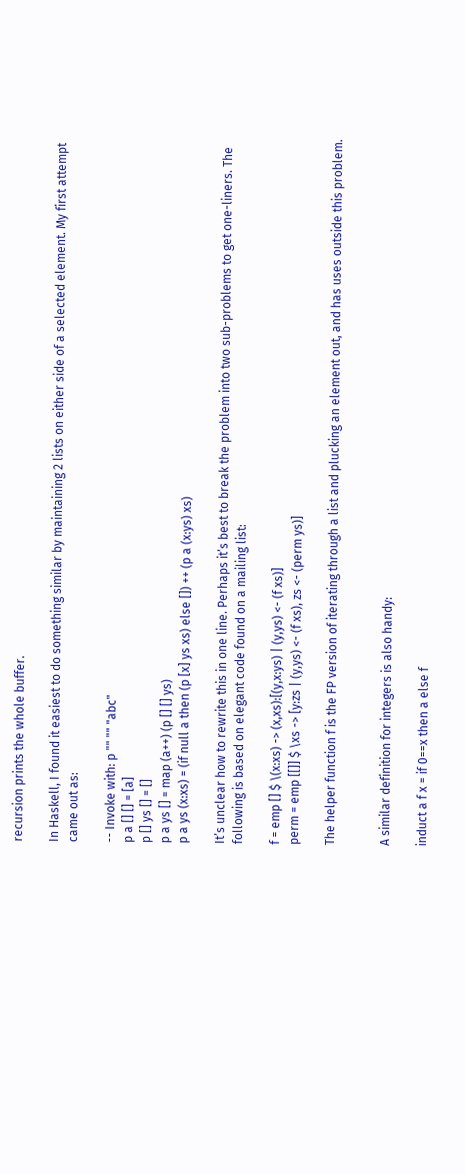recursion prints the whole buffer.

In Haskell, I found it easiest to do something similar by maintaining 2 lists on either side of a selected element. My first attempt came out as:

-- Invoke with: p "" "" "abc"
p a [] [] = [a]
p [] ys [] = []
p a ys [] = map (a++) (p [] [] ys)
p a ys (x:xs) = (if null a then (p [x] ys xs) else []) ++ (p a (x:ys) xs)

It’s unclear how to rewrite this in one line. Perhaps it’s best to break the problem into two sub-problems to get one-liners. The following is based on elegant code found on a mailing list:

f = emp [] $ \(x:xs) -> (x,xs):[(y,x:ys) | (y,ys) <- (f xs)]
perm = emp [[]] $ \xs -> [y:zs | (y,ys) <- (f xs), zs <- (perm ys)]

The helper function f is the FP version of iterating through a list and plucking an element out, and has uses outside this problem.


A similar definition for integers is also handy:

induct a f x = if 0==x then a else f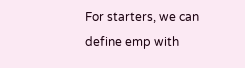For starters, we can define emp with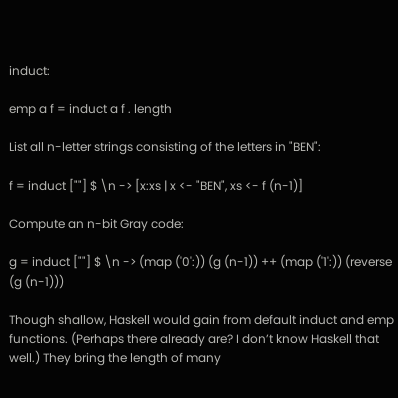induct:

emp a f = induct a f . length

List all n-letter strings consisting of the letters in "BEN":

f = induct [""] $ \n -> [x:xs | x <- "BEN", xs <- f (n-1)]

Compute an n-bit Gray code:

g = induct [""] $ \n -> (map ('0':)) (g (n-1)) ++ (map ('1':)) (reverse (g (n-1)))

Though shallow, Haskell would gain from default induct and emp functions. (Perhaps there already are? I don’t know Haskell that well.) They bring the length of many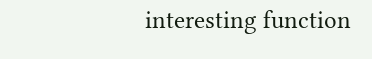interesting function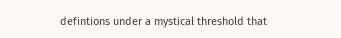defintions under a mystical threshold that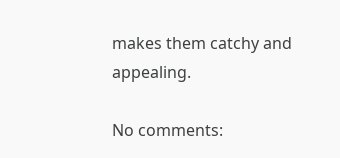makes them catchy and appealing.

No comments: